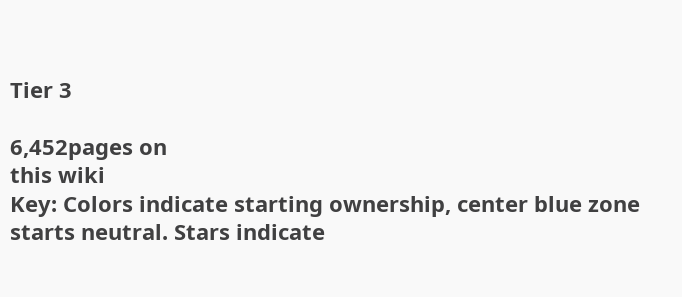Tier 3

6,452pages on
this wiki
Key: Colors indicate starting ownership, center blue zone starts neutral. Stars indicate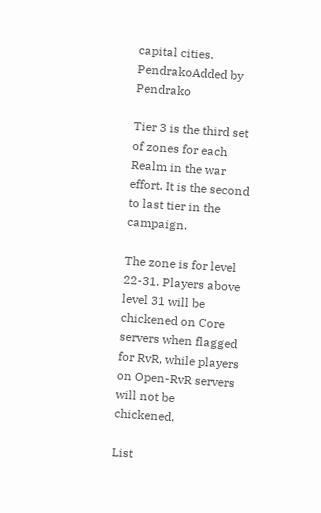capital cities.
PendrakoAdded by Pendrako

Tier 3 is the third set of zones for each Realm in the war effort. It is the second to last tier in the campaign.

The zone is for level 22-31. Players above level 31 will be chickened on Core servers when flagged for RvR, while players on Open-RvR servers will not be chickened.

List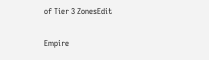of Tier 3 ZonesEdit

Empire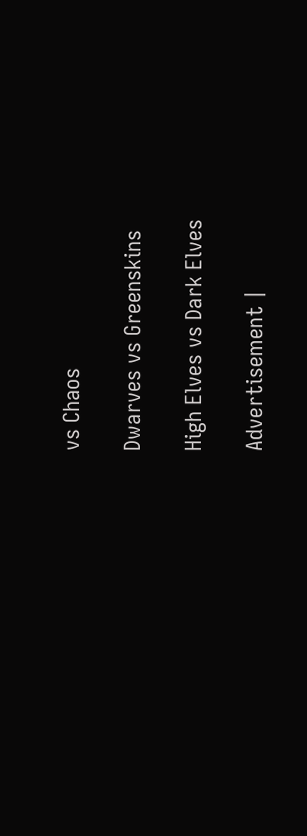vs Chaos

Dwarves vs Greenskins

High Elves vs Dark Elves

Advertisement |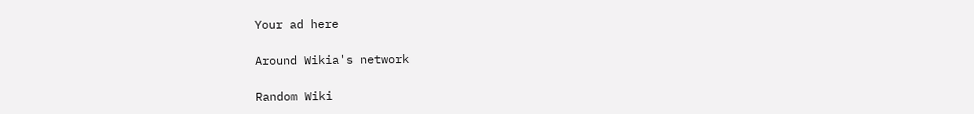Your ad here

Around Wikia's network

Random Wiki